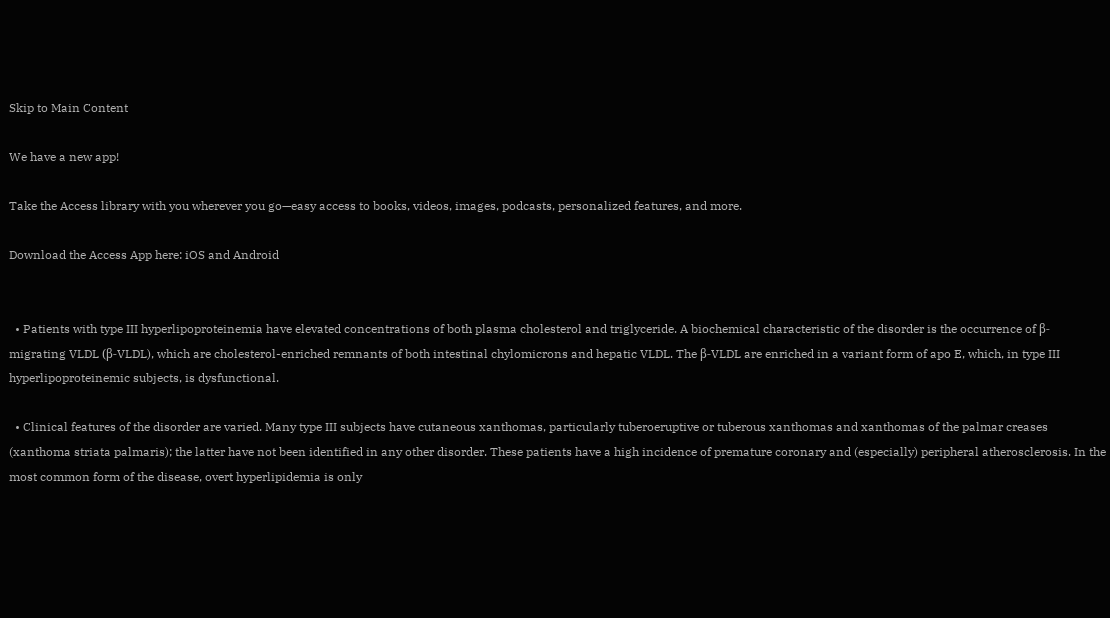Skip to Main Content

We have a new app!

Take the Access library with you wherever you go—easy access to books, videos, images, podcasts, personalized features, and more.

Download the Access App here: iOS and Android


  • Patients with type III hyperlipoproteinemia have elevated concentrations of both plasma cholesterol and triglyceride. A biochemical characteristic of the disorder is the occurrence of β-migrating VLDL (β-VLDL), which are cholesterol-enriched remnants of both intestinal chylomicrons and hepatic VLDL. The β-VLDL are enriched in a variant form of apo E, which, in type III hyperlipoproteinemic subjects, is dysfunctional.

  • Clinical features of the disorder are varied. Many type III subjects have cutaneous xanthomas, particularly tuberoeruptive or tuberous xanthomas and xanthomas of the palmar creases (xanthoma striata palmaris); the latter have not been identified in any other disorder. These patients have a high incidence of premature coronary and (especially) peripheral atherosclerosis. In the most common form of the disease, overt hyperlipidemia is only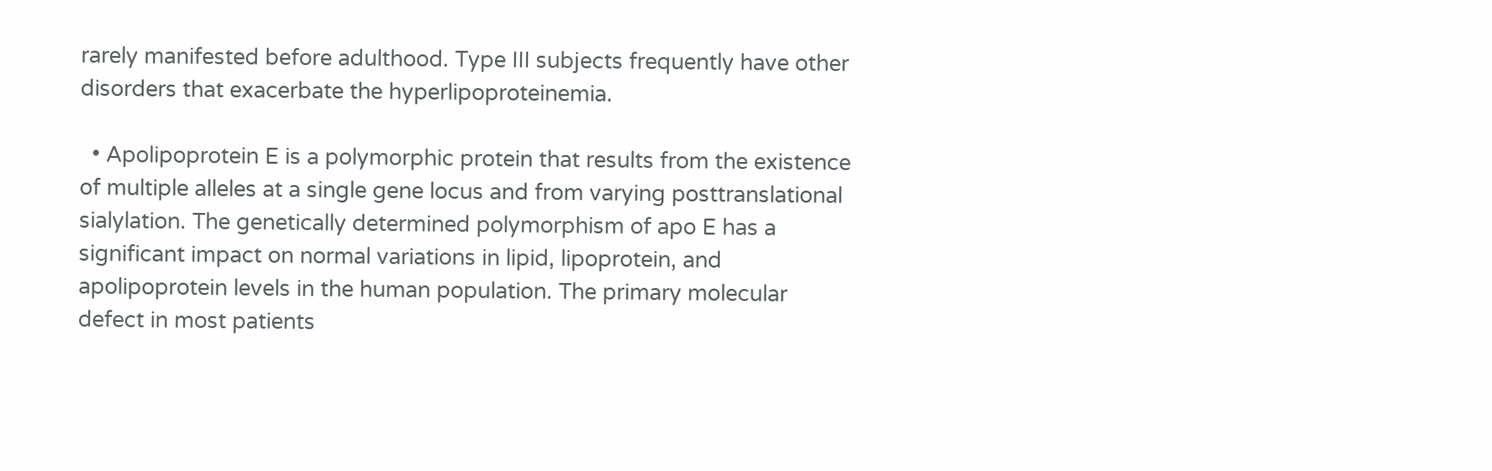rarely manifested before adulthood. Type III subjects frequently have other disorders that exacerbate the hyperlipoproteinemia.

  • Apolipoprotein E is a polymorphic protein that results from the existence of multiple alleles at a single gene locus and from varying posttranslational sialylation. The genetically determined polymorphism of apo E has a significant impact on normal variations in lipid, lipoprotein, and apolipoprotein levels in the human population. The primary molecular defect in most patients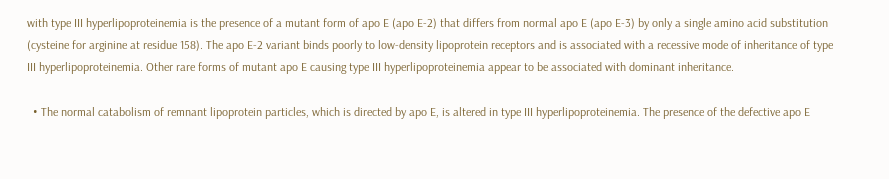with type III hyperlipoproteinemia is the presence of a mutant form of apo E (apo E-2) that differs from normal apo E (apo E-3) by only a single amino acid substitution (cysteine for arginine at residue 158). The apo E-2 variant binds poorly to low-density lipoprotein receptors and is associated with a recessive mode of inheritance of type III hyperlipoproteinemia. Other rare forms of mutant apo E causing type III hyperlipoproteinemia appear to be associated with dominant inheritance.

  • The normal catabolism of remnant lipoprotein particles, which is directed by apo E, is altered in type III hyperlipoproteinemia. The presence of the defective apo E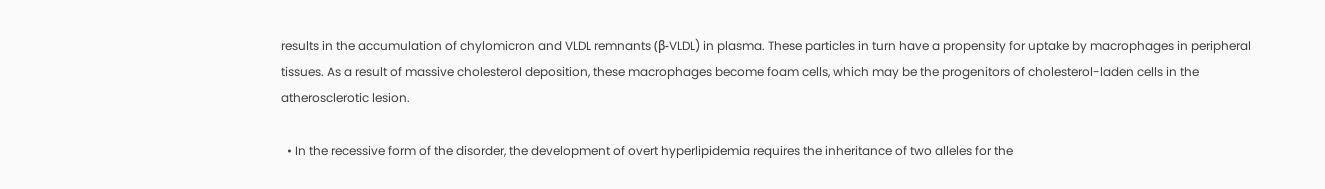results in the accumulation of chylomicron and VLDL remnants (β-VLDL) in plasma. These particles in turn have a propensity for uptake by macrophages in peripheral tissues. As a result of massive cholesterol deposition, these macrophages become foam cells, which may be the progenitors of cholesterol-laden cells in the atherosclerotic lesion.

  • In the recessive form of the disorder, the development of overt hyperlipidemia requires the inheritance of two alleles for the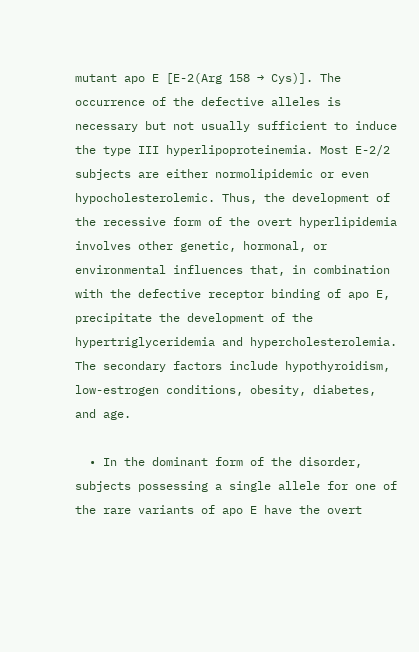mutant apo E [E-2(Arg 158 → Cys)]. The occurrence of the defective alleles is necessary but not usually sufficient to induce the type III hyperlipoproteinemia. Most E-2/2 subjects are either normolipidemic or even hypocholesterolemic. Thus, the development of the recessive form of the overt hyperlipidemia involves other genetic, hormonal, or environmental influences that, in combination with the defective receptor binding of apo E, precipitate the development of the hypertriglyceridemia and hypercholesterolemia. The secondary factors include hypothyroidism, low-estrogen conditions, obesity, diabetes, and age.

  • In the dominant form of the disorder, subjects possessing a single allele for one of the rare variants of apo E have the overt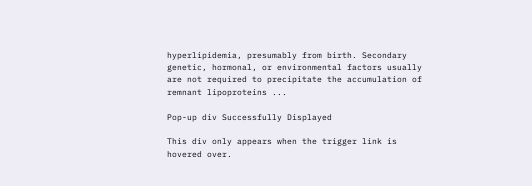hyperlipidemia, presumably from birth. Secondary genetic, hormonal, or environmental factors usually are not required to precipitate the accumulation of remnant lipoproteins ...

Pop-up div Successfully Displayed

This div only appears when the trigger link is hovered over.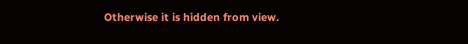Otherwise it is hidden from view.